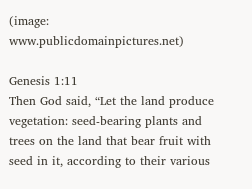(image: www.publicdomainpictures.net)

Genesis 1:11
Then God said, “Let the land produce vegetation: seed-bearing plants and trees on the land that bear fruit with seed in it, according to their various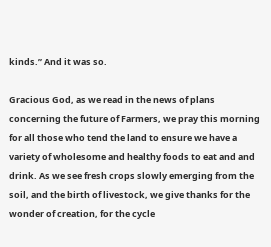kinds.” And it was so.

Gracious God, as we read in the news of plans concerning the future of Farmers, we pray this morning for all those who tend the land to ensure we have a variety of wholesome and healthy foods to eat and and drink. As we see fresh crops slowly emerging from the soil, and the birth of livestock, we give thanks for the wonder of creation, for the cycle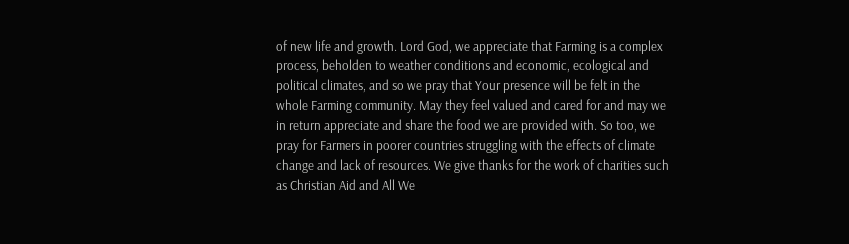of new life and growth. Lord God, we appreciate that Farming is a complex process, beholden to weather conditions and economic, ecological and political climates, and so we pray that Your presence will be felt in the whole Farming community. May they feel valued and cared for and may we in return appreciate and share the food we are provided with. So too, we pray for Farmers in poorer countries struggling with the effects of climate change and lack of resources. We give thanks for the work of charities such as Christian Aid and All We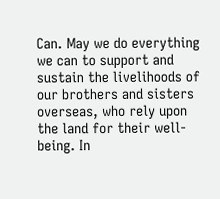Can. May we do everything we can to support and sustain the livelihoods of our brothers and sisters overseas, who rely upon the land for their well-being. In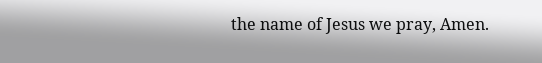the name of Jesus we pray, Amen.